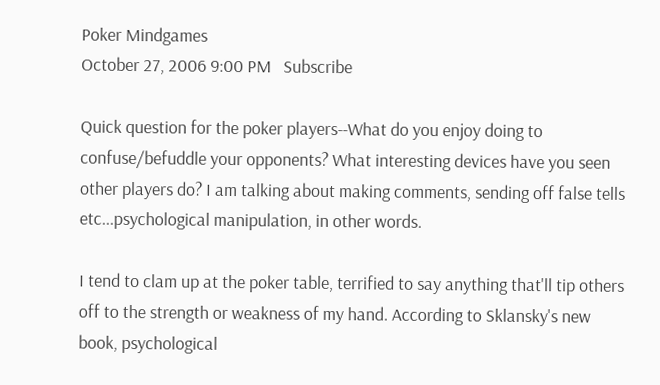Poker Mindgames
October 27, 2006 9:00 PM   Subscribe

Quick question for the poker players--What do you enjoy doing to confuse/befuddle your opponents? What interesting devices have you seen other players do? I am talking about making comments, sending off false tells etc...psychological manipulation, in other words.

I tend to clam up at the poker table, terrified to say anything that'll tip others off to the strength or weakness of my hand. According to Sklansky's new book, psychological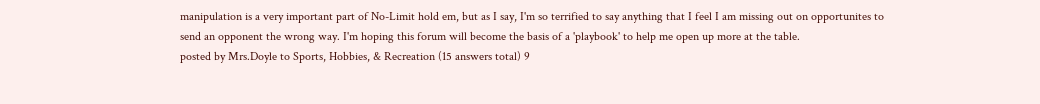manipulation is a very important part of No-Limit hold em, but as I say, I'm so terrified to say anything that I feel I am missing out on opportunites to send an opponent the wrong way. I'm hoping this forum will become the basis of a 'playbook' to help me open up more at the table.
posted by Mrs.Doyle to Sports, Hobbies, & Recreation (15 answers total) 9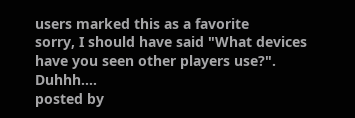users marked this as a favorite
sorry, I should have said "What devices have you seen other players use?". Duhhh....
posted by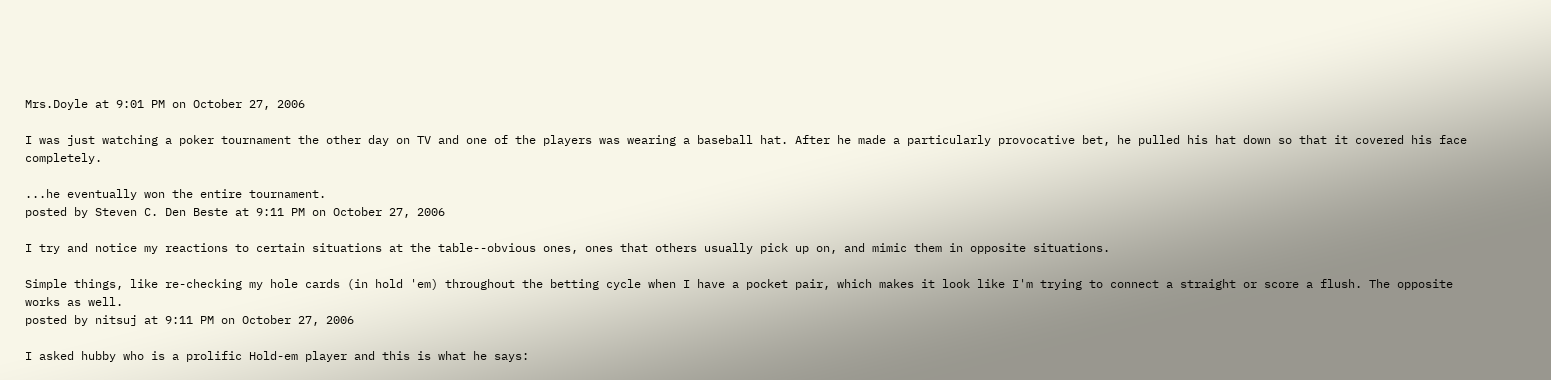Mrs.Doyle at 9:01 PM on October 27, 2006

I was just watching a poker tournament the other day on TV and one of the players was wearing a baseball hat. After he made a particularly provocative bet, he pulled his hat down so that it covered his face completely.

...he eventually won the entire tournament.
posted by Steven C. Den Beste at 9:11 PM on October 27, 2006

I try and notice my reactions to certain situations at the table--obvious ones, ones that others usually pick up on, and mimic them in opposite situations.

Simple things, like re-checking my hole cards (in hold 'em) throughout the betting cycle when I have a pocket pair, which makes it look like I'm trying to connect a straight or score a flush. The opposite works as well.
posted by nitsuj at 9:11 PM on October 27, 2006

I asked hubby who is a prolific Hold-em player and this is what he says: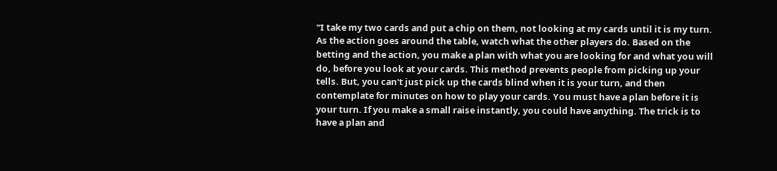"I take my two cards and put a chip on them, not looking at my cards until it is my turn. As the action goes around the table, watch what the other players do. Based on the betting and the action, you make a plan with what you are looking for and what you will do, before you look at your cards. This method prevents people from picking up your tells. But, you can't just pick up the cards blind when it is your turn, and then contemplate for minutes on how to play your cards. You must have a plan before it is your turn. If you make a small raise instantly, you could have anything. The trick is to have a plan and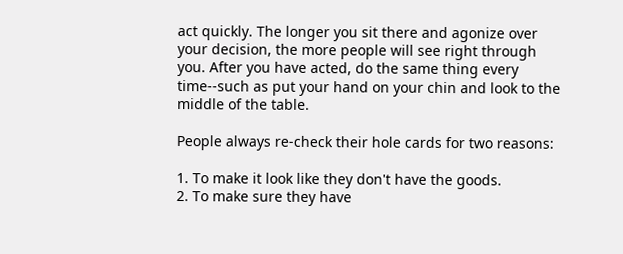act quickly. The longer you sit there and agonize over your decision, the more people will see right through you. After you have acted, do the same thing every time--such as put your hand on your chin and look to the middle of the table.

People always re-check their hole cards for two reasons:

1. To make it look like they don't have the goods.
2. To make sure they have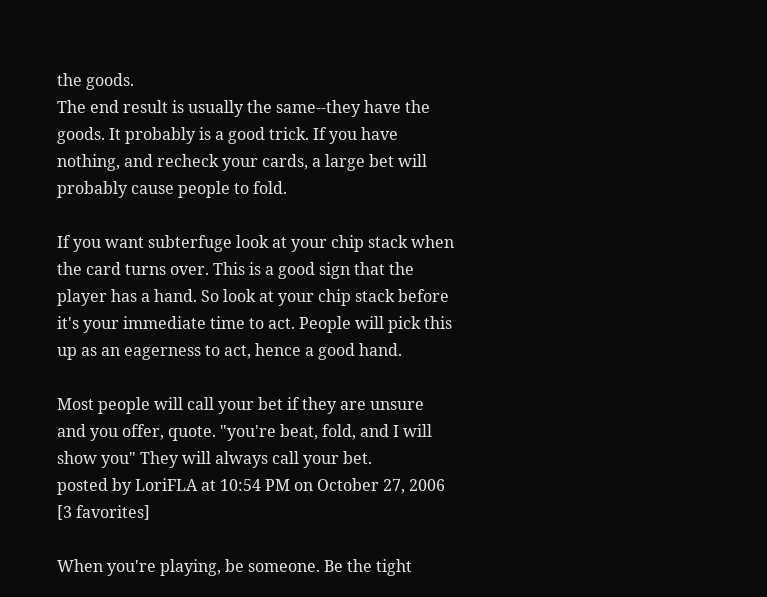the goods.
The end result is usually the same--they have the goods. It probably is a good trick. If you have nothing, and recheck your cards, a large bet will probably cause people to fold.

If you want subterfuge look at your chip stack when the card turns over. This is a good sign that the player has a hand. So look at your chip stack before it's your immediate time to act. People will pick this up as an eagerness to act, hence a good hand.

Most people will call your bet if they are unsure and you offer, quote. "you're beat, fold, and I will show you" They will always call your bet.
posted by LoriFLA at 10:54 PM on October 27, 2006 [3 favorites]

When you're playing, be someone. Be the tight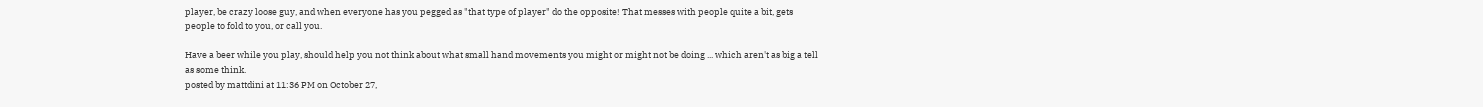player, be crazy loose guy, and when everyone has you pegged as "that type of player" do the opposite! That messes with people quite a bit, gets people to fold to you, or call you.

Have a beer while you play, should help you not think about what small hand movements you might or might not be doing ... which aren't as big a tell as some think.
posted by mattdini at 11:36 PM on October 27,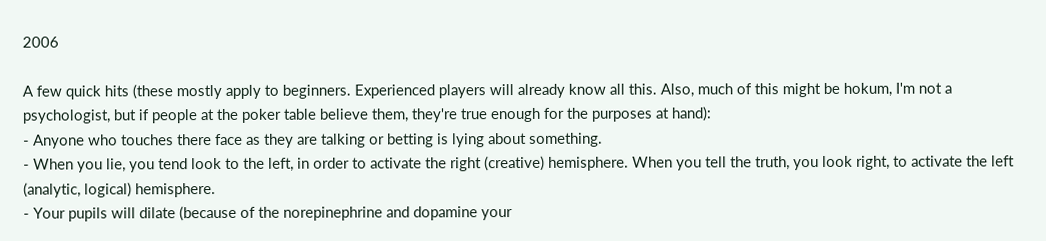2006

A few quick hits (these mostly apply to beginners. Experienced players will already know all this. Also, much of this might be hokum, I'm not a psychologist, but if people at the poker table believe them, they're true enough for the purposes at hand):
- Anyone who touches there face as they are talking or betting is lying about something.
- When you lie, you tend look to the left, in order to activate the right (creative) hemisphere. When you tell the truth, you look right, to activate the left (analytic, logical) hemisphere.
- Your pupils will dilate (because of the norepinephrine and dopamine your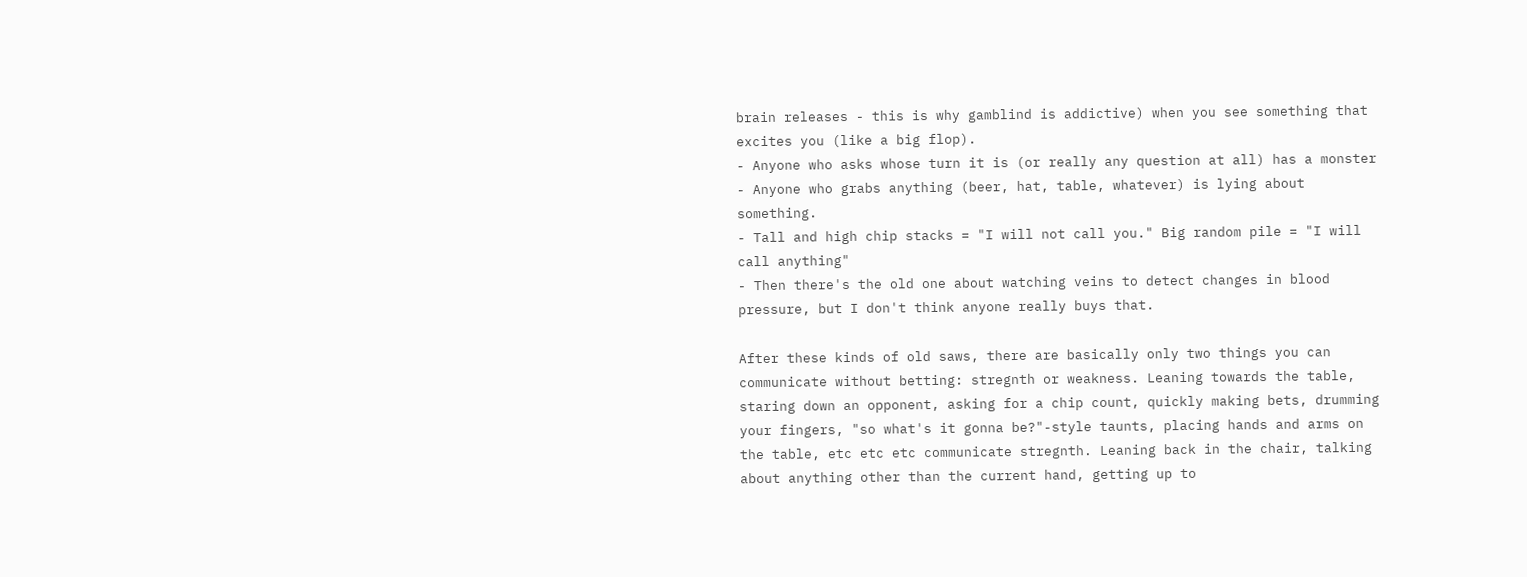brain releases - this is why gamblind is addictive) when you see something that excites you (like a big flop).
- Anyone who asks whose turn it is (or really any question at all) has a monster
- Anyone who grabs anything (beer, hat, table, whatever) is lying about something.
- Tall and high chip stacks = "I will not call you." Big random pile = "I will call anything"
- Then there's the old one about watching veins to detect changes in blood pressure, but I don't think anyone really buys that.

After these kinds of old saws, there are basically only two things you can communicate without betting: stregnth or weakness. Leaning towards the table, staring down an opponent, asking for a chip count, quickly making bets, drumming your fingers, "so what's it gonna be?"-style taunts, placing hands and arms on the table, etc etc etc communicate stregnth. Leaning back in the chair, talking about anything other than the current hand, getting up to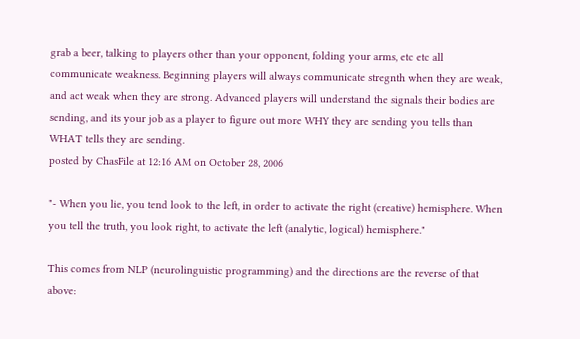grab a beer, talking to players other than your opponent, folding your arms, etc etc all communicate weakness. Beginning players will always communicate stregnth when they are weak, and act weak when they are strong. Advanced players will understand the signals their bodies are sending, and its your job as a player to figure out more WHY they are sending you tells than WHAT tells they are sending.
posted by ChasFile at 12:16 AM on October 28, 2006

"- When you lie, you tend look to the left, in order to activate the right (creative) hemisphere. When you tell the truth, you look right, to activate the left (analytic, logical) hemisphere."

This comes from NLP (neurolinguistic programming) and the directions are the reverse of that above: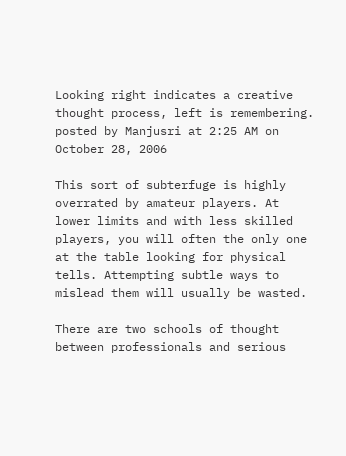Looking right indicates a creative thought process, left is remembering.
posted by Manjusri at 2:25 AM on October 28, 2006

This sort of subterfuge is highly overrated by amateur players. At lower limits and with less skilled players, you will often the only one at the table looking for physical tells. Attempting subtle ways to mislead them will usually be wasted.

There are two schools of thought between professionals and serious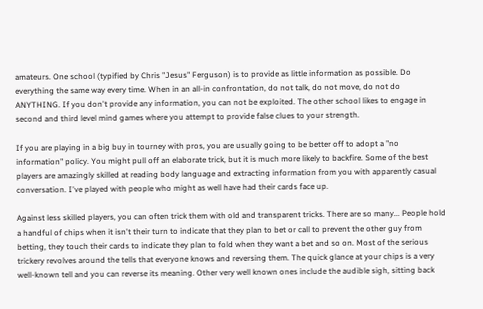amateurs. One school (typified by Chris "Jesus" Ferguson) is to provide as little information as possible. Do everything the same way every time. When in an all-in confrontation, do not talk, do not move, do not do ANYTHING. If you don't provide any information, you can not be exploited. The other school likes to engage in second and third level mind games where you attempt to provide false clues to your strength.

If you are playing in a big buy in tourney with pros, you are usually going to be better off to adopt a "no information" policy. You might pull off an elaborate trick, but it is much more likely to backfire. Some of the best players are amazingly skilled at reading body language and extracting information from you with apparently casual conversation. I've played with people who might as well have had their cards face up.

Against less skilled players, you can often trick them with old and transparent tricks. There are so many... People hold a handful of chips when it isn't their turn to indicate that they plan to bet or call to prevent the other guy from betting, they touch their cards to indicate they plan to fold when they want a bet and so on. Most of the serious trickery revolves around the tells that everyone knows and reversing them. The quick glance at your chips is a very well-known tell and you can reverse its meaning. Other very well known ones include the audible sigh, sitting back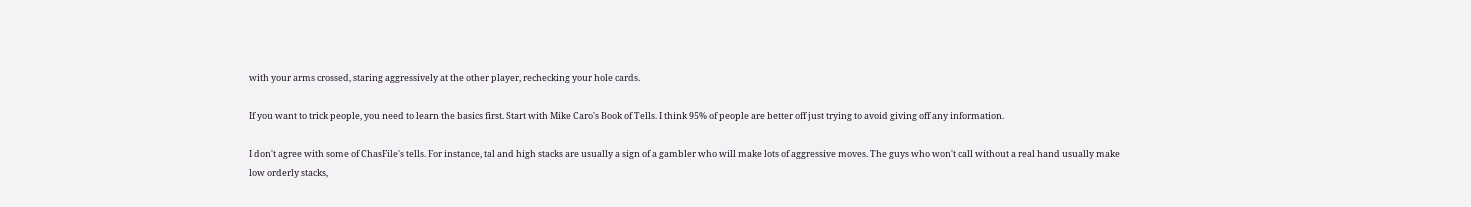with your arms crossed, staring aggressively at the other player, rechecking your hole cards.

If you want to trick people, you need to learn the basics first. Start with Mike Caro's Book of Tells. I think 95% of people are better off just trying to avoid giving off any information.

I don't agree with some of ChasFile's tells. For instance, tal and high stacks are usually a sign of a gambler who will make lots of aggressive moves. The guys who won't call without a real hand usually make low orderly stacks,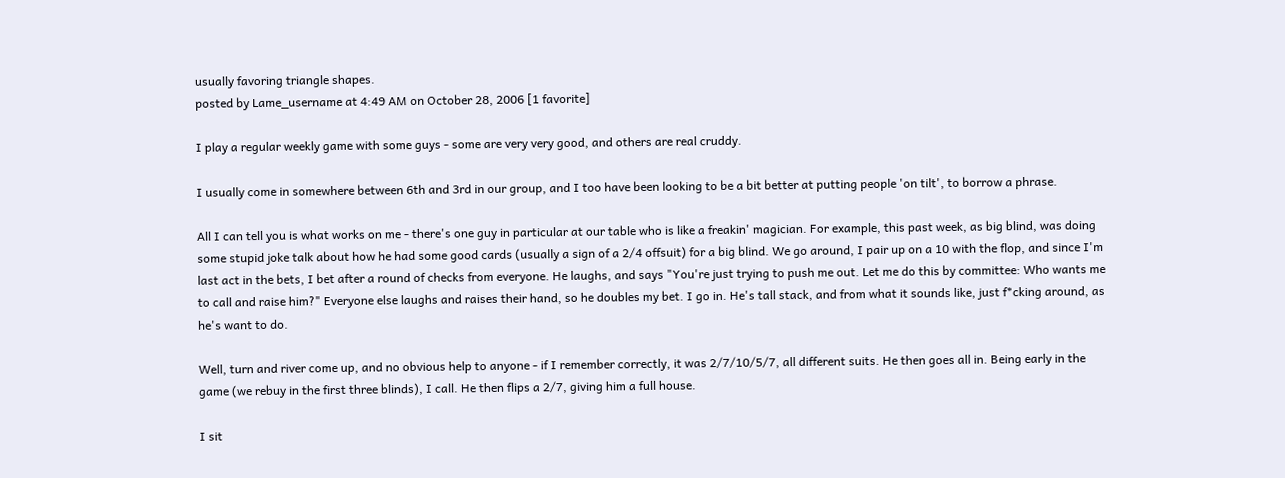usually favoring triangle shapes.
posted by Lame_username at 4:49 AM on October 28, 2006 [1 favorite]

I play a regular weekly game with some guys - some are very very good, and others are real cruddy.

I usually come in somewhere between 6th and 3rd in our group, and I too have been looking to be a bit better at putting people 'on tilt', to borrow a phrase.

All I can tell you is what works on me - there's one guy in particular at our table who is like a freakin' magician. For example, this past week, as big blind, was doing some stupid joke talk about how he had some good cards (usually a sign of a 2/4 offsuit) for a big blind. We go around, I pair up on a 10 with the flop, and since I'm last act in the bets, I bet after a round of checks from everyone. He laughs, and says "You're just trying to push me out. Let me do this by committee: Who wants me to call and raise him?" Everyone else laughs and raises their hand, so he doubles my bet. I go in. He's tall stack, and from what it sounds like, just f*cking around, as he's want to do.

Well, turn and river come up, and no obvious help to anyone - if I remember correctly, it was 2/7/10/5/7, all different suits. He then goes all in. Being early in the game (we rebuy in the first three blinds), I call. He then flips a 2/7, giving him a full house.

I sit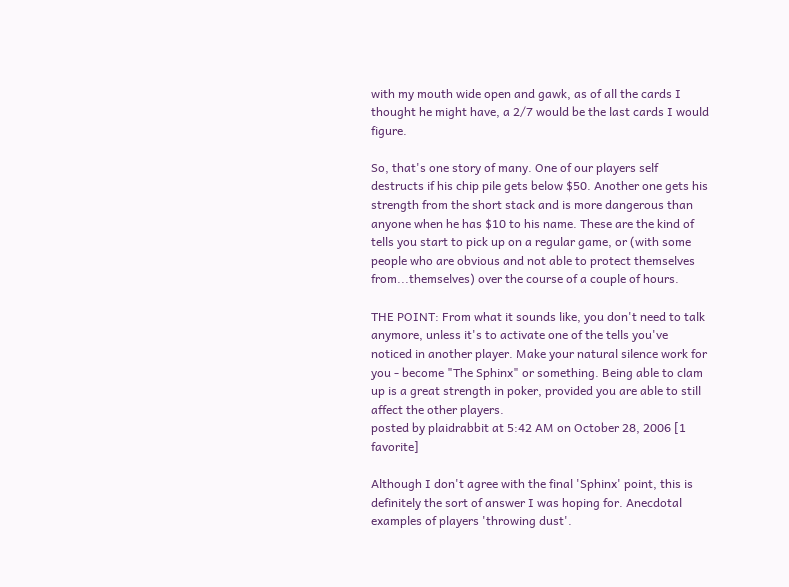with my mouth wide open and gawk, as of all the cards I thought he might have, a 2/7 would be the last cards I would figure.

So, that's one story of many. One of our players self destructs if his chip pile gets below $50. Another one gets his strength from the short stack and is more dangerous than anyone when he has $10 to his name. These are the kind of tells you start to pick up on a regular game, or (with some people who are obvious and not able to protect themselves from...themselves) over the course of a couple of hours.

THE POINT: From what it sounds like, you don't need to talk anymore, unless it's to activate one of the tells you've noticed in another player. Make your natural silence work for you - become "The Sphinx" or something. Being able to clam up is a great strength in poker, provided you are able to still affect the other players.
posted by plaidrabbit at 5:42 AM on October 28, 2006 [1 favorite]

Although I don't agree with the final 'Sphinx' point, this is definitely the sort of answer I was hoping for. Anecdotal examples of players 'throwing dust'.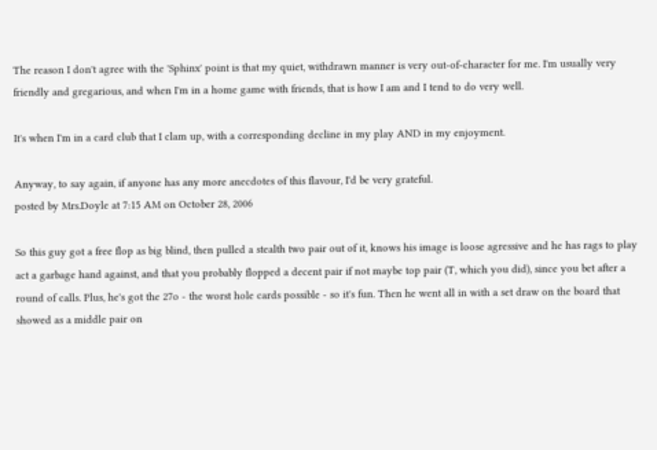The reason I don't agree with the 'Sphinx' point is that my quiet, withdrawn manner is very out-of-character for me. I'm usually very friendly and gregarious, and when I'm in a home game with friends, that is how I am and I tend to do very well.

It's when I'm in a card club that I clam up, with a corresponding decline in my play AND in my enjoyment.

Anyway, to say again, if anyone has any more anecdotes of this flavour, I'd be very grateful.
posted by Mrs.Doyle at 7:15 AM on October 28, 2006

So this guy got a free flop as big blind, then pulled a stealth two pair out of it, knows his image is loose agressive and he has rags to play act a garbage hand against, and that you probably flopped a decent pair if not maybe top pair (T, which you did), since you bet after a round of calls. Plus, he's got the 27o - the worst hole cards possible - so it's fun. Then he went all in with a set draw on the board that showed as a middle pair on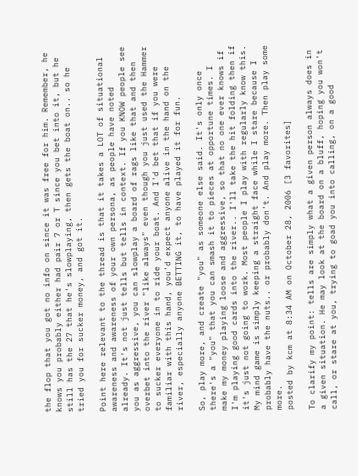the flop that you got no info on since it was free for him. Remember, he knows you probably either had pair 7 or T since you bet into it, but he still has the 27 that he's slowplaying, then gets the boat on.. so he tried you for sucker money, and got it.

Point here relevant to the thread is that it takes a LOT of situational awareness and awareness of your own persona, as people have noted already. It's not just tells but tells in context. If you KNOW people see you as aggressive, you can slowplay a board of rags like that and then overbet into the river "like always" even though you just used the Hammer to sucker everyone in to ride your boat. And I'd bet that if you were familiar with this hand, you'd expect anyone alive in the hand on the river, especially anyone BETTING it, to have played it for fun.

So, play more, and create "you" as someone else said. It's only once there's a "you" that you can smash it to pieces at opportune times. I make my money playing loose and aggressive, so that no one ever knows if I'm playing good cards into the river.. I'll take the hit folding then if it's just not going to work. Most people I play with regularly know this. My mind game is simply keeping a straight face while I stare because I probably have the nuts.. or probably don't. And play more. Then play some more.
posted by kcm at 8:34 AM on October 28, 2006 [3 favorites]

To clarify my point: tells are simply what a given person always does in a given situation. He may look at the board on a bluff, hoping you won't call, or stare at you, trying to goad you into calling, on a good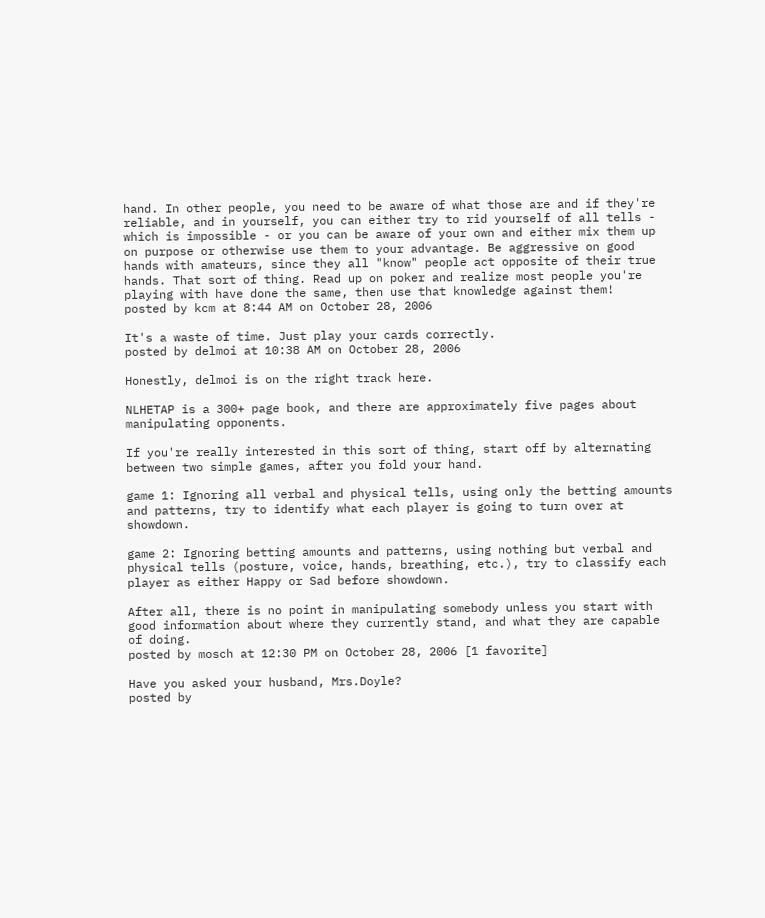hand. In other people, you need to be aware of what those are and if they're reliable, and in yourself, you can either try to rid yourself of all tells - which is impossible - or you can be aware of your own and either mix them up on purpose or otherwise use them to your advantage. Be aggressive on good hands with amateurs, since they all "know" people act opposite of their true hands. That sort of thing. Read up on poker and realize most people you're playing with have done the same, then use that knowledge against them!
posted by kcm at 8:44 AM on October 28, 2006

It's a waste of time. Just play your cards correctly.
posted by delmoi at 10:38 AM on October 28, 2006

Honestly, delmoi is on the right track here.

NLHETAP is a 300+ page book, and there are approximately five pages about manipulating opponents.

If you're really interested in this sort of thing, start off by alternating between two simple games, after you fold your hand.

game 1: Ignoring all verbal and physical tells, using only the betting amounts and patterns, try to identify what each player is going to turn over at showdown.

game 2: Ignoring betting amounts and patterns, using nothing but verbal and physical tells (posture, voice, hands, breathing, etc.), try to classify each player as either Happy or Sad before showdown.

After all, there is no point in manipulating somebody unless you start with good information about where they currently stand, and what they are capable of doing.
posted by mosch at 12:30 PM on October 28, 2006 [1 favorite]

Have you asked your husband, Mrs.Doyle?
posted by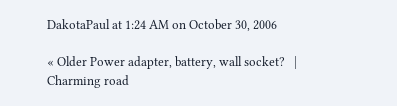DakotaPaul at 1:24 AM on October 30, 2006

« Older Power adapter, battery, wall socket?   |   Charming road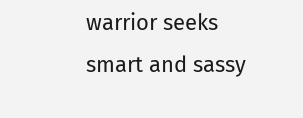warrior seeks smart and sassy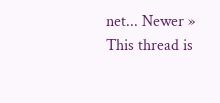net... Newer »
This thread is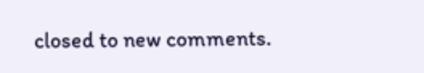closed to new comments.